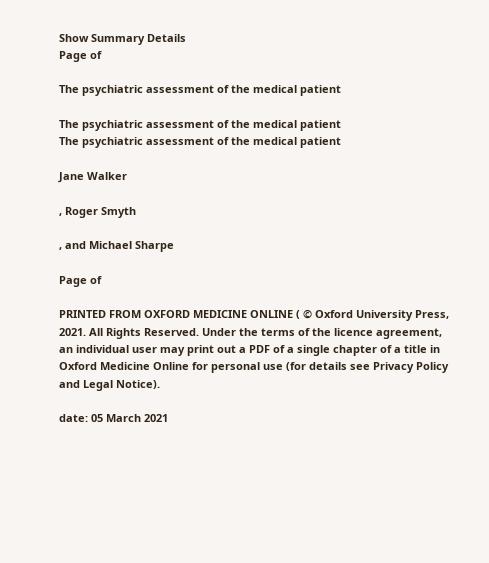Show Summary Details
Page of

The psychiatric assessment of the medical patient

The psychiatric assessment of the medical patient
The psychiatric assessment of the medical patient

Jane Walker

, Roger Smyth

, and Michael Sharpe

Page of

PRINTED FROM OXFORD MEDICINE ONLINE ( © Oxford University Press, 2021. All Rights Reserved. Under the terms of the licence agreement, an individual user may print out a PDF of a single chapter of a title in Oxford Medicine Online for personal use (for details see Privacy Policy and Legal Notice).

date: 05 March 2021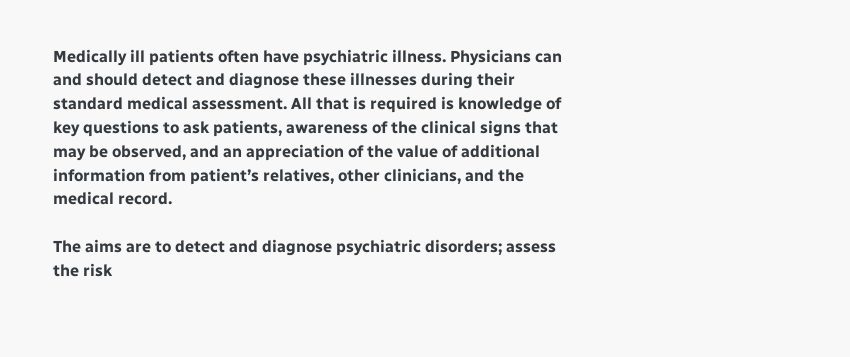Medically ill patients often have psychiatric illness. Physicians can and should detect and diagnose these illnesses during their standard medical assessment. All that is required is knowledge of key questions to ask patients, awareness of the clinical signs that may be observed, and an appreciation of the value of additional information from patient’s relatives, other clinicians, and the medical record.

The aims are to detect and diagnose psychiatric disorders; assess the risk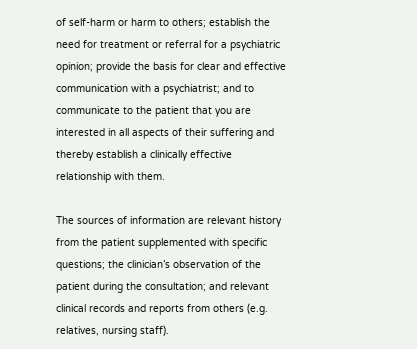of self-harm or harm to others; establish the need for treatment or referral for a psychiatric opinion; provide the basis for clear and effective communication with a psychiatrist; and to communicate to the patient that you are interested in all aspects of their suffering and thereby establish a clinically effective relationship with them.

The sources of information are relevant history from the patient supplemented with specific questions; the clinician’s observation of the patient during the consultation; and relevant clinical records and reports from others (e.g. relatives, nursing staff).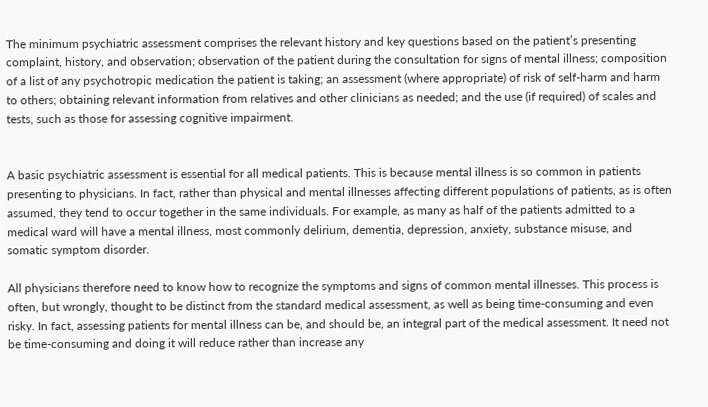The minimum psychiatric assessment comprises the relevant history and key questions based on the patient’s presenting complaint, history, and observation; observation of the patient during the consultation for signs of mental illness; composition of a list of any psychotropic medication the patient is taking; an assessment (where appropriate) of risk of self-harm and harm to others; obtaining relevant information from relatives and other clinicians as needed; and the use (if required) of scales and tests, such as those for assessing cognitive impairment.


A basic psychiatric assessment is essential for all medical patients. This is because mental illness is so common in patients presenting to physicians. In fact, rather than physical and mental illnesses affecting different populations of patients, as is often assumed, they tend to occur together in the same individuals. For example, as many as half of the patients admitted to a medical ward will have a mental illness, most commonly delirium, dementia, depression, anxiety, substance misuse, and somatic symptom disorder.

All physicians therefore need to know how to recognize the symptoms and signs of common mental illnesses. This process is often, but wrongly, thought to be distinct from the standard medical assessment, as well as being time-consuming and even risky. In fact, assessing patients for mental illness can be, and should be, an integral part of the medical assessment. It need not be time-consuming and doing it will reduce rather than increase any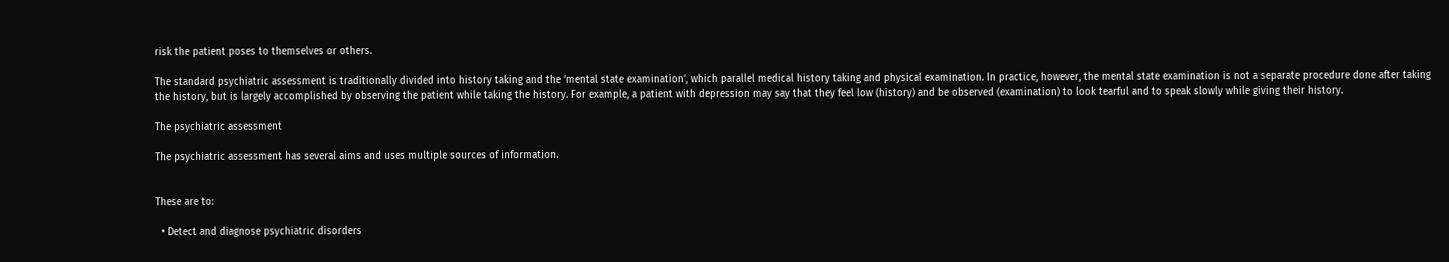risk the patient poses to themselves or others.

The standard psychiatric assessment is traditionally divided into history taking and the ‘mental state examination’, which parallel medical history taking and physical examination. In practice, however, the mental state examination is not a separate procedure done after taking the history, but is largely accomplished by observing the patient while taking the history. For example, a patient with depression may say that they feel low (history) and be observed (examination) to look tearful and to speak slowly while giving their history.

The psychiatric assessment

The psychiatric assessment has several aims and uses multiple sources of information.


These are to:

  • Detect and diagnose psychiatric disorders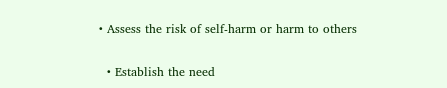• Assess the risk of self-harm or harm to others

  • Establish the need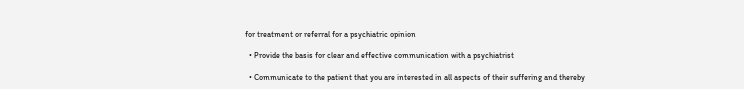for treatment or referral for a psychiatric opinion

  • Provide the basis for clear and effective communication with a psychiatrist

  • Communicate to the patient that you are interested in all aspects of their suffering and thereby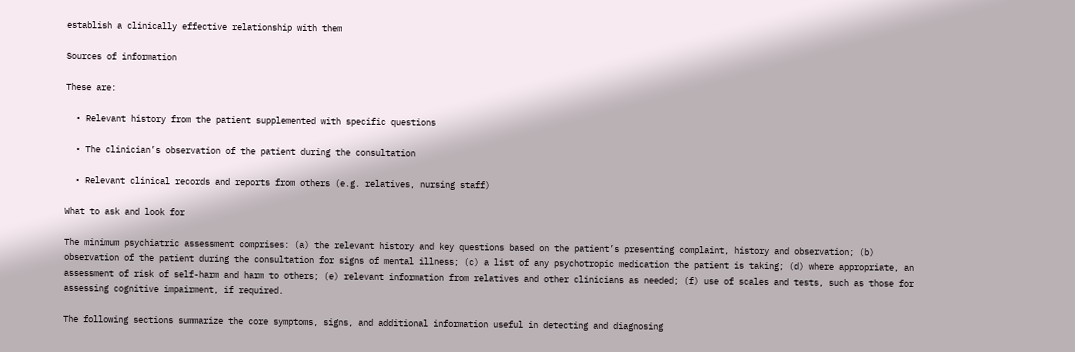establish a clinically effective relationship with them

Sources of information

These are:

  • Relevant history from the patient supplemented with specific questions

  • The clinician’s observation of the patient during the consultation

  • Relevant clinical records and reports from others (e.g. relatives, nursing staff)

What to ask and look for

The minimum psychiatric assessment comprises: (a) the relevant history and key questions based on the patient’s presenting complaint, history and observation; (b) observation of the patient during the consultation for signs of mental illness; (c) a list of any psychotropic medication the patient is taking; (d) where appropriate, an assessment of risk of self-harm and harm to others; (e) relevant information from relatives and other clinicians as needed; (f) use of scales and tests, such as those for assessing cognitive impairment, if required.

The following sections summarize the core symptoms, signs, and additional information useful in detecting and diagnosing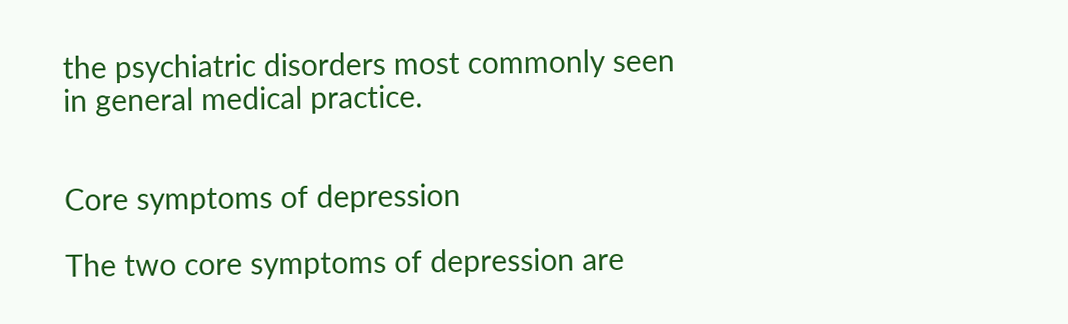the psychiatric disorders most commonly seen in general medical practice.


Core symptoms of depression

The two core symptoms of depression are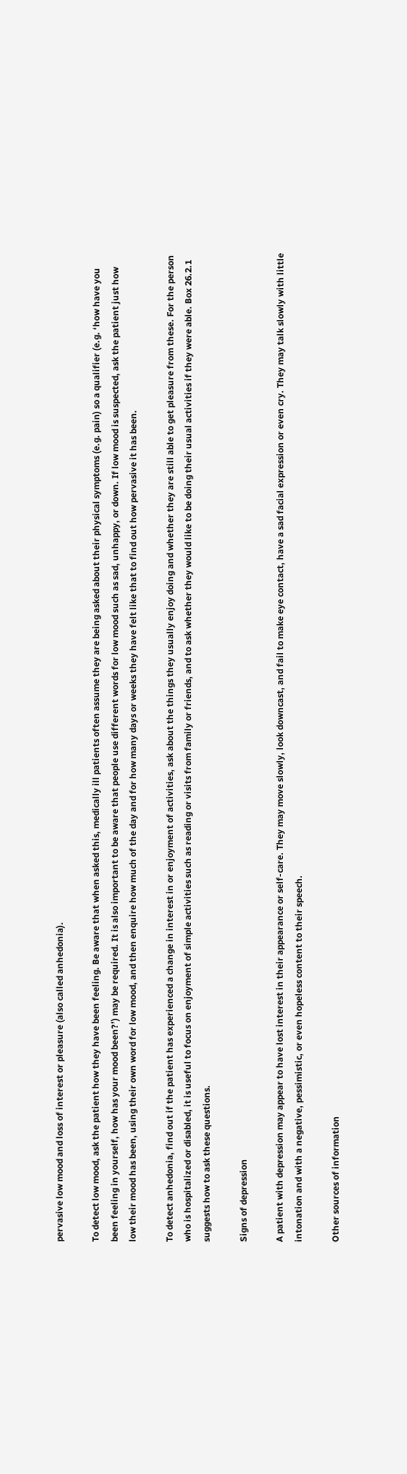pervasive low mood and loss of interest or pleasure (also called anhedonia).

To detect low mood, ask the patient how they have been feeling. Be aware that when asked this, medically ill patients often assume they are being asked about their physical symptoms (e.g. pain) so a qualifier (e.g. ‘how have you been feeling in yourself, how has your mood been?’) may be required. It is also important to be aware that people use different words for low mood such as sad, unhappy, or down. If low mood is suspected, ask the patient just how low their mood has been, using their own word for low mood, and then enquire how much of the day and for how many days or weeks they have felt like that to find out how pervasive it has been.

To detect anhedonia, find out if the patient has experienced a change in interest in or enjoyment of activities, ask about the things they usually enjoy doing and whether they are still able to get pleasure from these. For the person who is hospitalized or disabled, it is useful to focus on enjoyment of simple activities such as reading or visits from family or friends, and to ask whether they would like to be doing their usual activities if they were able. Box 26.2.1 suggests how to ask these questions.

Signs of depression

A patient with depression may appear to have lost interest in their appearance or self-care. They may move slowly, look downcast, and fail to make eye contact, have a sad facial expression or even cry. They may talk slowly with little intonation and with a negative, pessimistic, or even hopeless content to their speech.

Other sources of information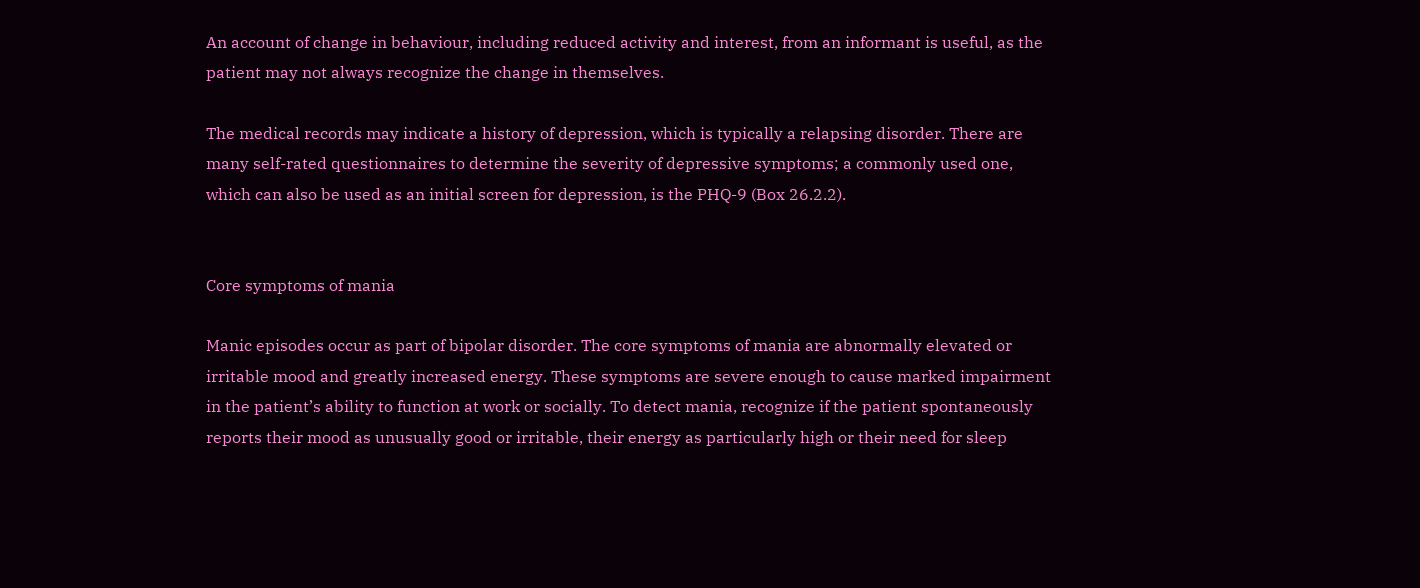An account of change in behaviour, including reduced activity and interest, from an informant is useful, as the patient may not always recognize the change in themselves.

The medical records may indicate a history of depression, which is typically a relapsing disorder. There are many self-rated questionnaires to determine the severity of depressive symptoms; a commonly used one, which can also be used as an initial screen for depression, is the PHQ-9 (Box 26.2.2).


Core symptoms of mania

Manic episodes occur as part of bipolar disorder. The core symptoms of mania are abnormally elevated or irritable mood and greatly increased energy. These symptoms are severe enough to cause marked impairment in the patient’s ability to function at work or socially. To detect mania, recognize if the patient spontaneously reports their mood as unusually good or irritable, their energy as particularly high or their need for sleep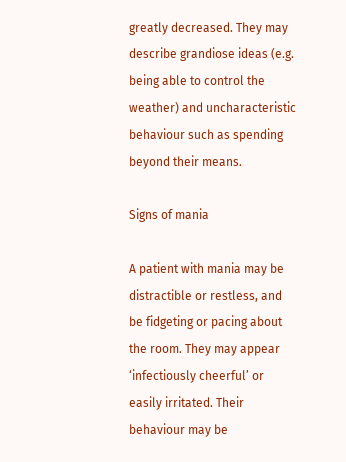greatly decreased. They may describe grandiose ideas (e.g. being able to control the weather) and uncharacteristic behaviour such as spending beyond their means.

Signs of mania

A patient with mania may be distractible or restless, and be fidgeting or pacing about the room. They may appear ‘infectiously cheerful’ or easily irritated. Their behaviour may be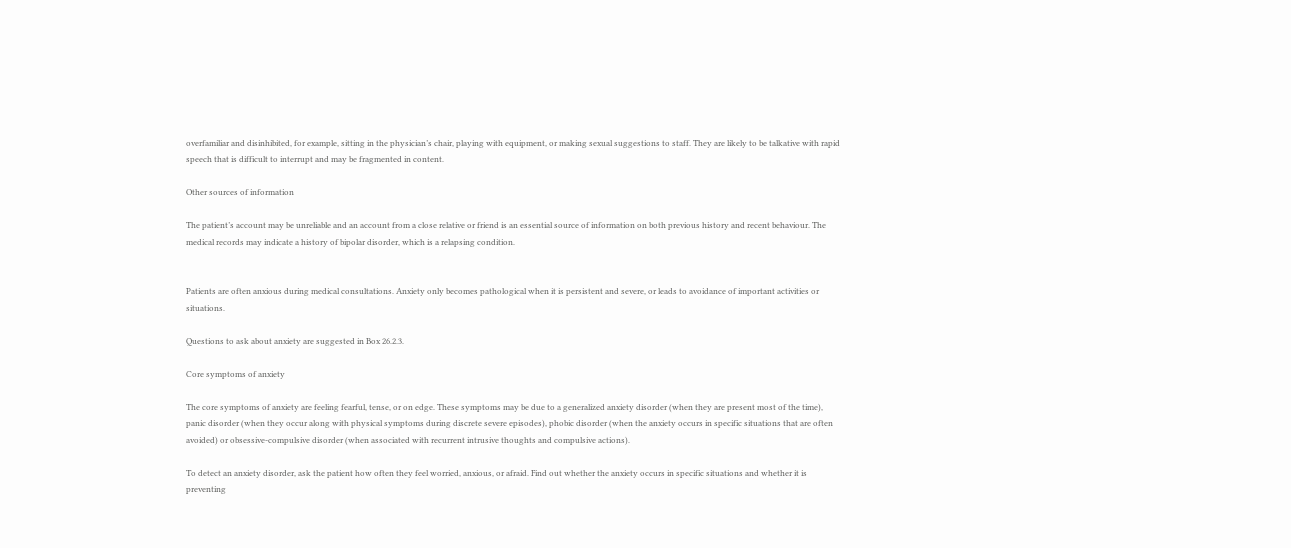overfamiliar and disinhibited, for example, sitting in the physician’s chair, playing with equipment, or making sexual suggestions to staff. They are likely to be talkative with rapid speech that is difficult to interrupt and may be fragmented in content.

Other sources of information

The patient’s account may be unreliable and an account from a close relative or friend is an essential source of information on both previous history and recent behaviour. The medical records may indicate a history of bipolar disorder, which is a relapsing condition.


Patients are often anxious during medical consultations. Anxiety only becomes pathological when it is persistent and severe, or leads to avoidance of important activities or situations.

Questions to ask about anxiety are suggested in Box 26.2.3.

Core symptoms of anxiety

The core symptoms of anxiety are feeling fearful, tense, or on edge. These symptoms may be due to a generalized anxiety disorder (when they are present most of the time), panic disorder (when they occur along with physical symptoms during discrete severe episodes), phobic disorder (when the anxiety occurs in specific situations that are often avoided) or obsessive-compulsive disorder (when associated with recurrent intrusive thoughts and compulsive actions).

To detect an anxiety disorder, ask the patient how often they feel worried, anxious, or afraid. Find out whether the anxiety occurs in specific situations and whether it is preventing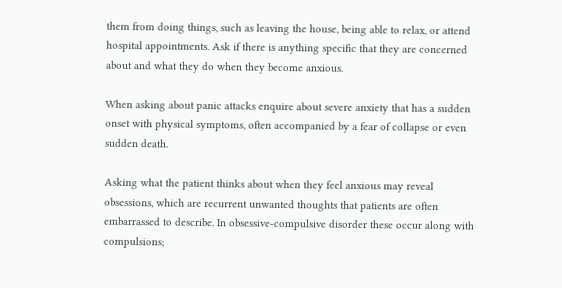them from doing things, such as leaving the house, being able to relax, or attend hospital appointments. Ask if there is anything specific that they are concerned about and what they do when they become anxious.

When asking about panic attacks enquire about severe anxiety that has a sudden onset with physical symptoms, often accompanied by a fear of collapse or even sudden death.

Asking what the patient thinks about when they feel anxious may reveal obsessions, which are recurrent unwanted thoughts that patients are often embarrassed to describe. In obsessive-compulsive disorder these occur along with compulsions;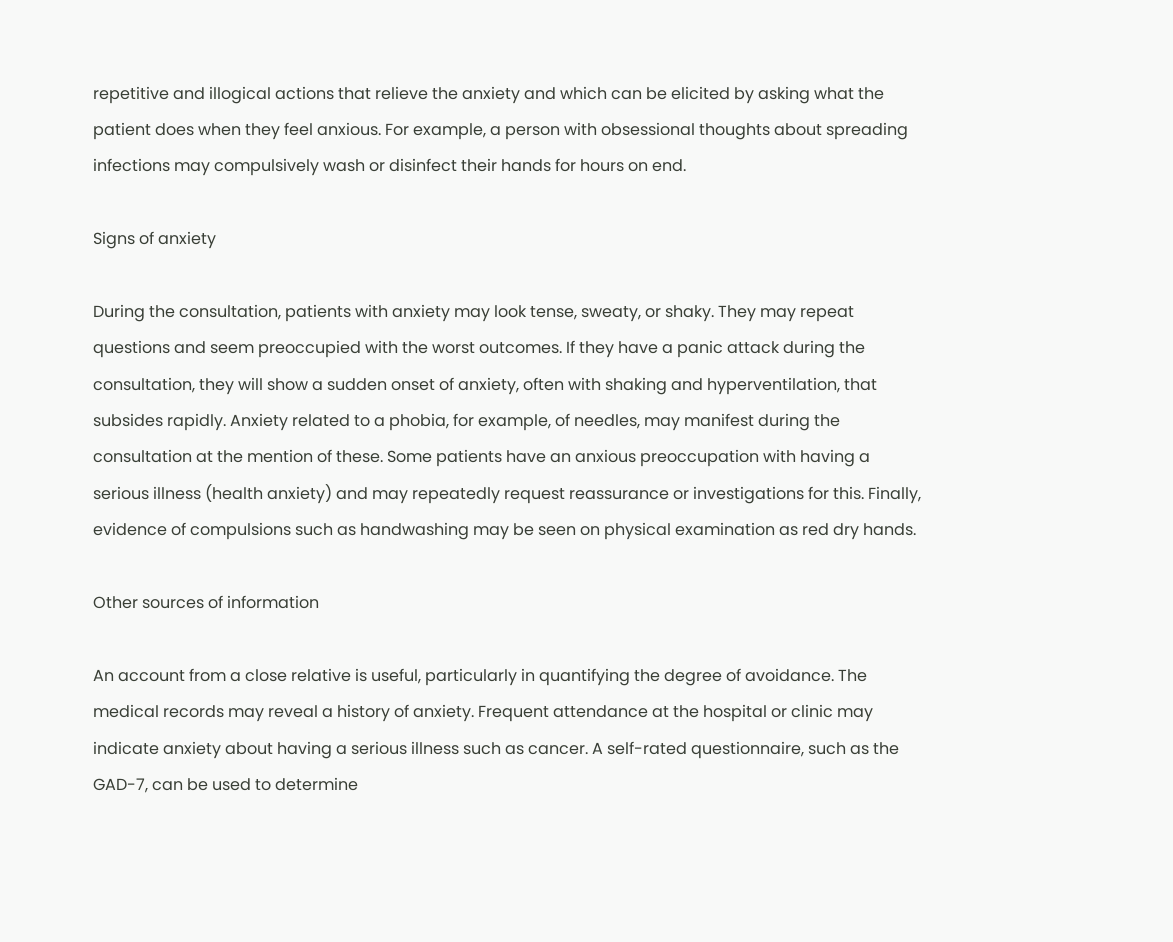repetitive and illogical actions that relieve the anxiety and which can be elicited by asking what the patient does when they feel anxious. For example, a person with obsessional thoughts about spreading infections may compulsively wash or disinfect their hands for hours on end.

Signs of anxiety

During the consultation, patients with anxiety may look tense, sweaty, or shaky. They may repeat questions and seem preoccupied with the worst outcomes. If they have a panic attack during the consultation, they will show a sudden onset of anxiety, often with shaking and hyperventilation, that subsides rapidly. Anxiety related to a phobia, for example, of needles, may manifest during the consultation at the mention of these. Some patients have an anxious preoccupation with having a serious illness (health anxiety) and may repeatedly request reassurance or investigations for this. Finally, evidence of compulsions such as handwashing may be seen on physical examination as red dry hands.

Other sources of information

An account from a close relative is useful, particularly in quantifying the degree of avoidance. The medical records may reveal a history of anxiety. Frequent attendance at the hospital or clinic may indicate anxiety about having a serious illness such as cancer. A self-rated questionnaire, such as the GAD-7, can be used to determine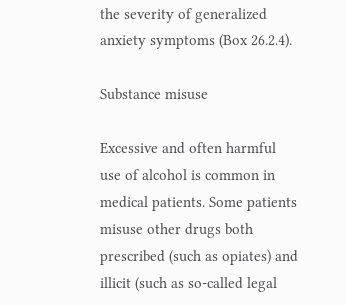the severity of generalized anxiety symptoms (Box 26.2.4).

Substance misuse

Excessive and often harmful use of alcohol is common in medical patients. Some patients misuse other drugs both prescribed (such as opiates) and illicit (such as so-called legal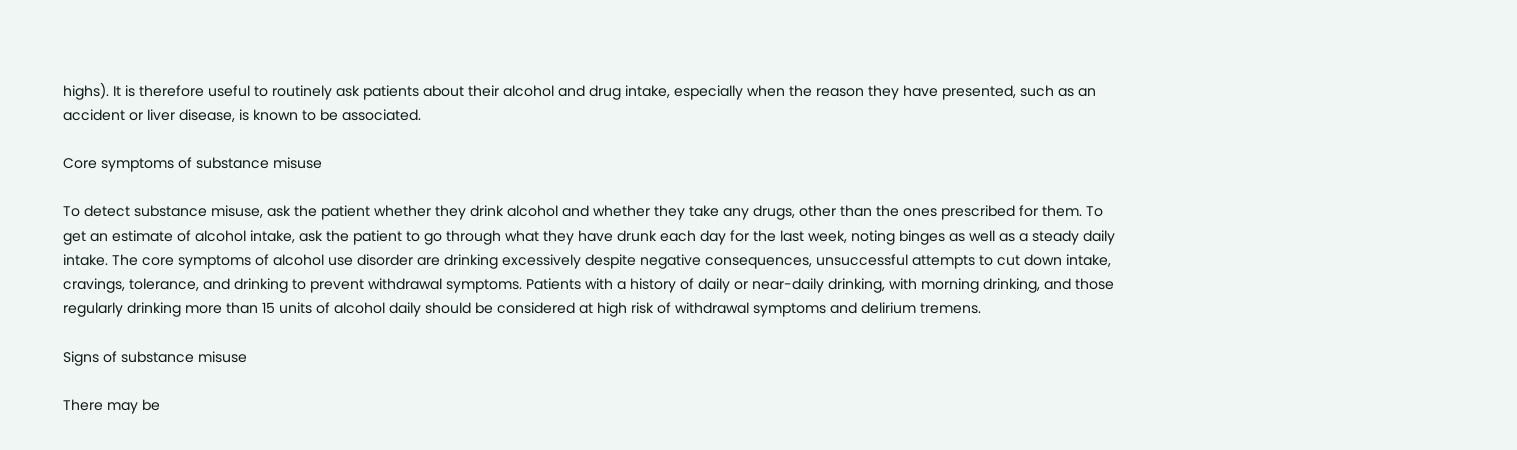highs). It is therefore useful to routinely ask patients about their alcohol and drug intake, especially when the reason they have presented, such as an accident or liver disease, is known to be associated.

Core symptoms of substance misuse

To detect substance misuse, ask the patient whether they drink alcohol and whether they take any drugs, other than the ones prescribed for them. To get an estimate of alcohol intake, ask the patient to go through what they have drunk each day for the last week, noting binges as well as a steady daily intake. The core symptoms of alcohol use disorder are drinking excessively despite negative consequences, unsuccessful attempts to cut down intake, cravings, tolerance, and drinking to prevent withdrawal symptoms. Patients with a history of daily or near-daily drinking, with morning drinking, and those regularly drinking more than 15 units of alcohol daily should be considered at high risk of withdrawal symptoms and delirium tremens.

Signs of substance misuse

There may be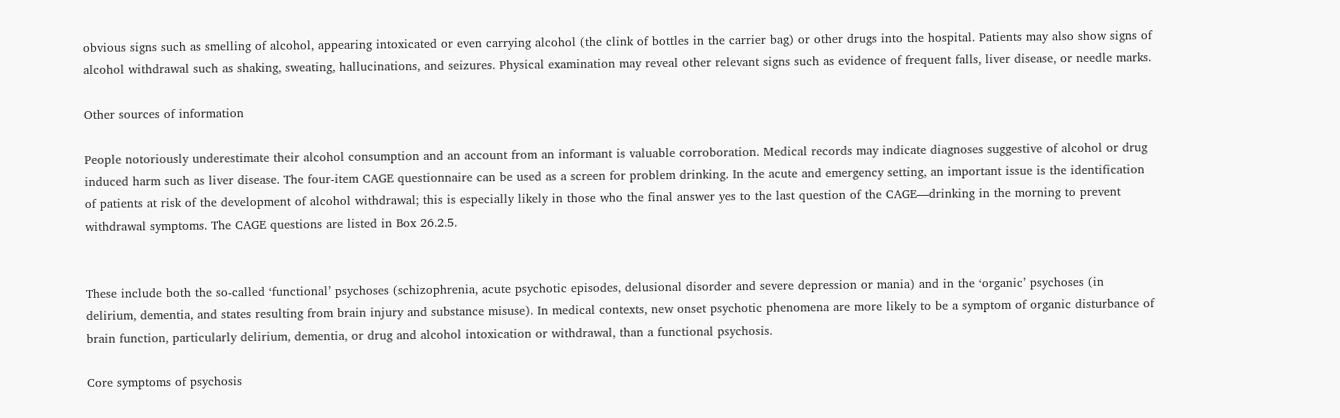obvious signs such as smelling of alcohol, appearing intoxicated or even carrying alcohol (the clink of bottles in the carrier bag) or other drugs into the hospital. Patients may also show signs of alcohol withdrawal such as shaking, sweating, hallucinations, and seizures. Physical examination may reveal other relevant signs such as evidence of frequent falls, liver disease, or needle marks.

Other sources of information

People notoriously underestimate their alcohol consumption and an account from an informant is valuable corroboration. Medical records may indicate diagnoses suggestive of alcohol or drug induced harm such as liver disease. The four-item CAGE questionnaire can be used as a screen for problem drinking. In the acute and emergency setting, an important issue is the identification of patients at risk of the development of alcohol withdrawal; this is especially likely in those who the final answer yes to the last question of the CAGE—drinking in the morning to prevent withdrawal symptoms. The CAGE questions are listed in Box 26.2.5.


These include both the so-called ‘functional’ psychoses (schizophrenia, acute psychotic episodes, delusional disorder and severe depression or mania) and in the ‘organic’ psychoses (in delirium, dementia, and states resulting from brain injury and substance misuse). In medical contexts, new onset psychotic phenomena are more likely to be a symptom of organic disturbance of brain function, particularly delirium, dementia, or drug and alcohol intoxication or withdrawal, than a functional psychosis.

Core symptoms of psychosis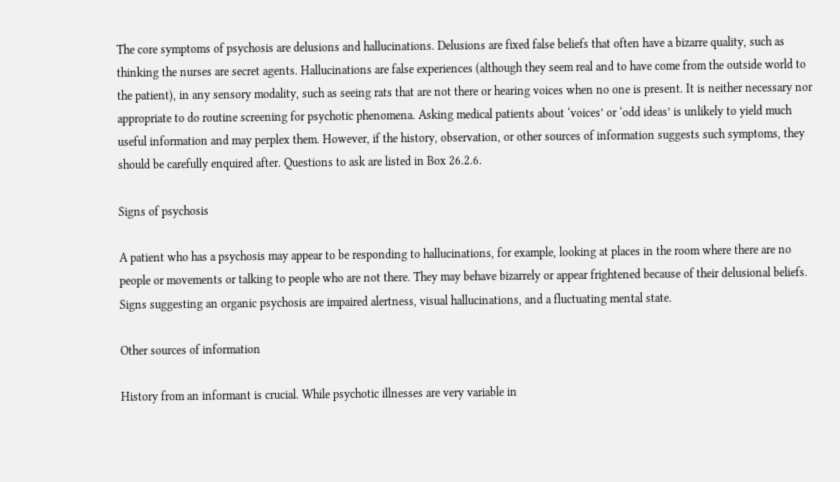The core symptoms of psychosis are delusions and hallucinations. Delusions are fixed false beliefs that often have a bizarre quality, such as thinking the nurses are secret agents. Hallucinations are false experiences (although they seem real and to have come from the outside world to the patient), in any sensory modality, such as seeing rats that are not there or hearing voices when no one is present. It is neither necessary nor appropriate to do routine screening for psychotic phenomena. Asking medical patients about ‘voices’ or ‘odd ideas’ is unlikely to yield much useful information and may perplex them. However, if the history, observation, or other sources of information suggests such symptoms, they should be carefully enquired after. Questions to ask are listed in Box 26.2.6.

Signs of psychosis

A patient who has a psychosis may appear to be responding to hallucinations, for example, looking at places in the room where there are no people or movements or talking to people who are not there. They may behave bizarrely or appear frightened because of their delusional beliefs. Signs suggesting an organic psychosis are impaired alertness, visual hallucinations, and a fluctuating mental state.

Other sources of information

History from an informant is crucial. While psychotic illnesses are very variable in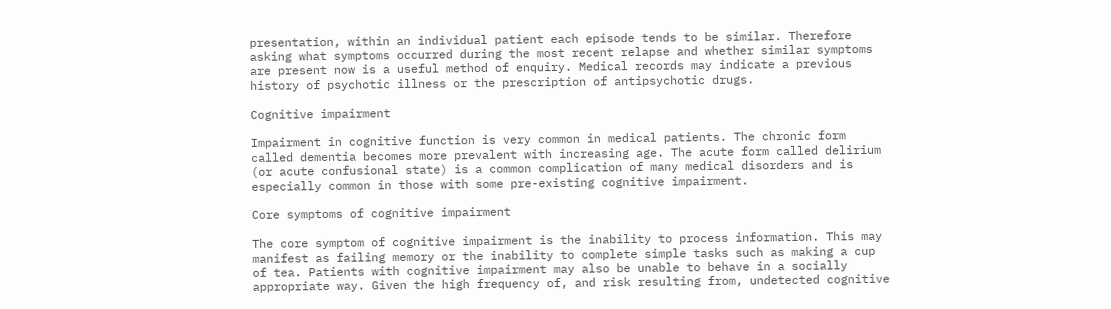presentation, within an individual patient each episode tends to be similar. Therefore asking what symptoms occurred during the most recent relapse and whether similar symptoms are present now is a useful method of enquiry. Medical records may indicate a previous history of psychotic illness or the prescription of antipsychotic drugs.

Cognitive impairment

Impairment in cognitive function is very common in medical patients. The chronic form called dementia becomes more prevalent with increasing age. The acute form called delirium (or acute confusional state) is a common complication of many medical disorders and is especially common in those with some pre-existing cognitive impairment.

Core symptoms of cognitive impairment

The core symptom of cognitive impairment is the inability to process information. This may manifest as failing memory or the inability to complete simple tasks such as making a cup of tea. Patients with cognitive impairment may also be unable to behave in a socially appropriate way. Given the high frequency of, and risk resulting from, undetected cognitive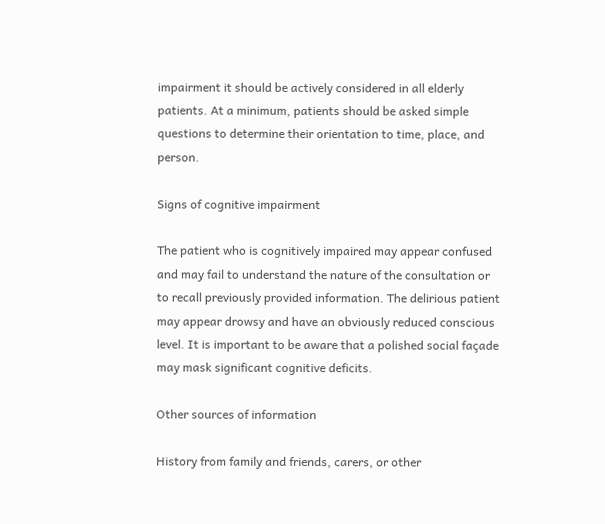impairment it should be actively considered in all elderly patients. At a minimum, patients should be asked simple questions to determine their orientation to time, place, and person.

Signs of cognitive impairment

The patient who is cognitively impaired may appear confused and may fail to understand the nature of the consultation or to recall previously provided information. The delirious patient may appear drowsy and have an obviously reduced conscious level. It is important to be aware that a polished social façade may mask significant cognitive deficits.

Other sources of information

History from family and friends, carers, or other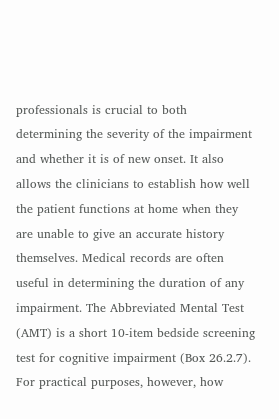professionals is crucial to both determining the severity of the impairment and whether it is of new onset. It also allows the clinicians to establish how well the patient functions at home when they are unable to give an accurate history themselves. Medical records are often useful in determining the duration of any impairment. The Abbreviated Mental Test (AMT) is a short 10-item bedside screening test for cognitive impairment (Box 26.2.7). For practical purposes, however, how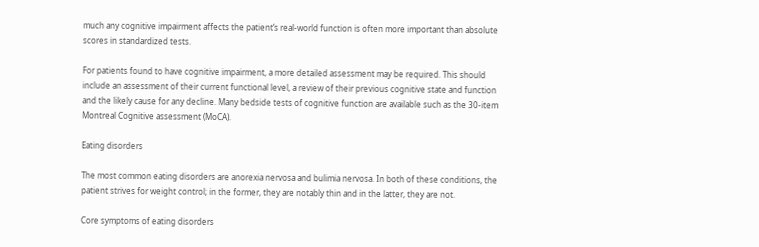much any cognitive impairment affects the patient’s real-world function is often more important than absolute scores in standardized tests.

For patients found to have cognitive impairment, a more detailed assessment may be required. This should include an assessment of their current functional level, a review of their previous cognitive state and function and the likely cause for any decline. Many bedside tests of cognitive function are available such as the 30-item Montreal Cognitive assessment (MoCA).

Eating disorders

The most common eating disorders are anorexia nervosa and bulimia nervosa. In both of these conditions, the patient strives for weight control; in the former, they are notably thin and in the latter, they are not.

Core symptoms of eating disorders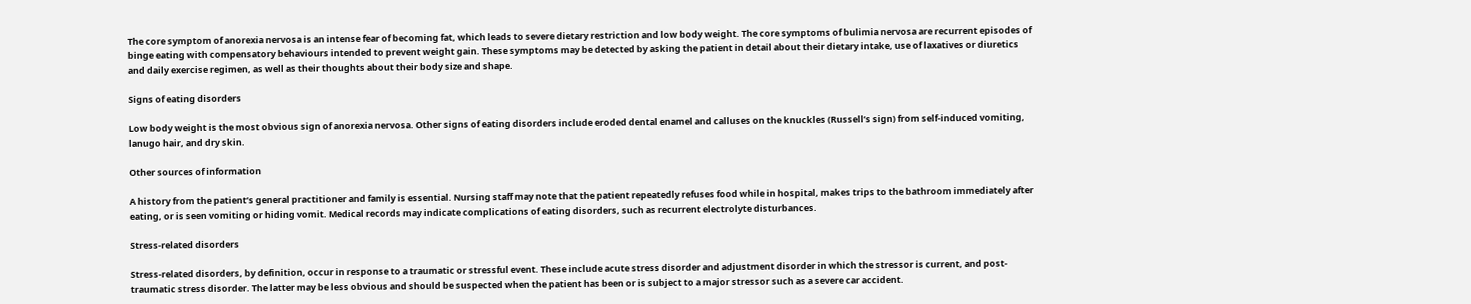The core symptom of anorexia nervosa is an intense fear of becoming fat, which leads to severe dietary restriction and low body weight. The core symptoms of bulimia nervosa are recurrent episodes of binge eating with compensatory behaviours intended to prevent weight gain. These symptoms may be detected by asking the patient in detail about their dietary intake, use of laxatives or diuretics and daily exercise regimen, as well as their thoughts about their body size and shape.

Signs of eating disorders

Low body weight is the most obvious sign of anorexia nervosa. Other signs of eating disorders include eroded dental enamel and calluses on the knuckles (Russell’s sign) from self-induced vomiting, lanugo hair, and dry skin.

Other sources of information

A history from the patient’s general practitioner and family is essential. Nursing staff may note that the patient repeatedly refuses food while in hospital, makes trips to the bathroom immediately after eating, or is seen vomiting or hiding vomit. Medical records may indicate complications of eating disorders, such as recurrent electrolyte disturbances.

Stress-related disorders

Stress-related disorders, by definition, occur in response to a traumatic or stressful event. These include acute stress disorder and adjustment disorder in which the stressor is current, and post-traumatic stress disorder. The latter may be less obvious and should be suspected when the patient has been or is subject to a major stressor such as a severe car accident.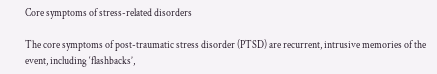Core symptoms of stress-related disorders

The core symptoms of post-traumatic stress disorder (PTSD) are recurrent, intrusive memories of the event, including ‘flashbacks’,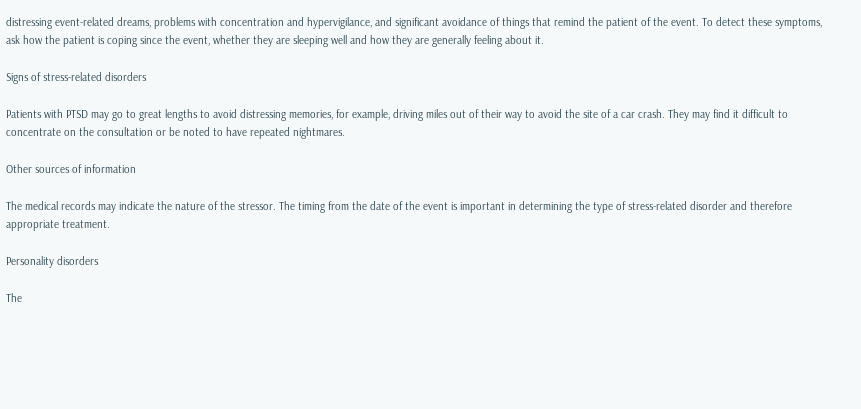distressing event-related dreams, problems with concentration and hypervigilance, and significant avoidance of things that remind the patient of the event. To detect these symptoms, ask how the patient is coping since the event, whether they are sleeping well and how they are generally feeling about it.

Signs of stress-related disorders

Patients with PTSD may go to great lengths to avoid distressing memories, for example, driving miles out of their way to avoid the site of a car crash. They may find it difficult to concentrate on the consultation or be noted to have repeated nightmares.

Other sources of information

The medical records may indicate the nature of the stressor. The timing from the date of the event is important in determining the type of stress-related disorder and therefore appropriate treatment.

Personality disorders

The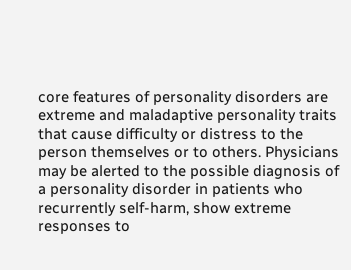core features of personality disorders are extreme and maladaptive personality traits that cause difficulty or distress to the person themselves or to others. Physicians may be alerted to the possible diagnosis of a personality disorder in patients who recurrently self-harm, show extreme responses to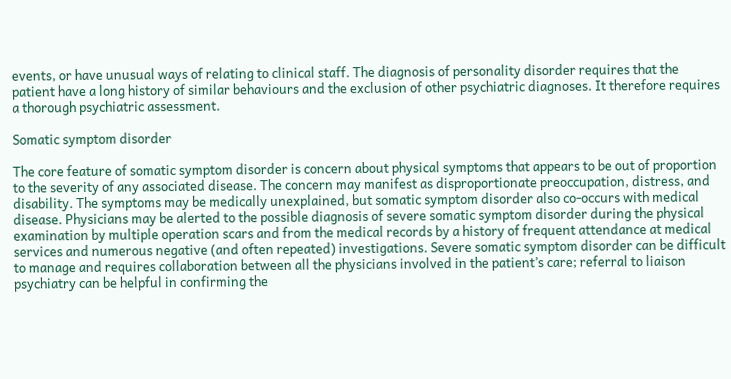events, or have unusual ways of relating to clinical staff. The diagnosis of personality disorder requires that the patient have a long history of similar behaviours and the exclusion of other psychiatric diagnoses. It therefore requires a thorough psychiatric assessment.

Somatic symptom disorder

The core feature of somatic symptom disorder is concern about physical symptoms that appears to be out of proportion to the severity of any associated disease. The concern may manifest as disproportionate preoccupation, distress, and disability. The symptoms may be medically unexplained, but somatic symptom disorder also co-occurs with medical disease. Physicians may be alerted to the possible diagnosis of severe somatic symptom disorder during the physical examination by multiple operation scars and from the medical records by a history of frequent attendance at medical services and numerous negative (and often repeated) investigations. Severe somatic symptom disorder can be difficult to manage and requires collaboration between all the physicians involved in the patient’s care; referral to liaison psychiatry can be helpful in confirming the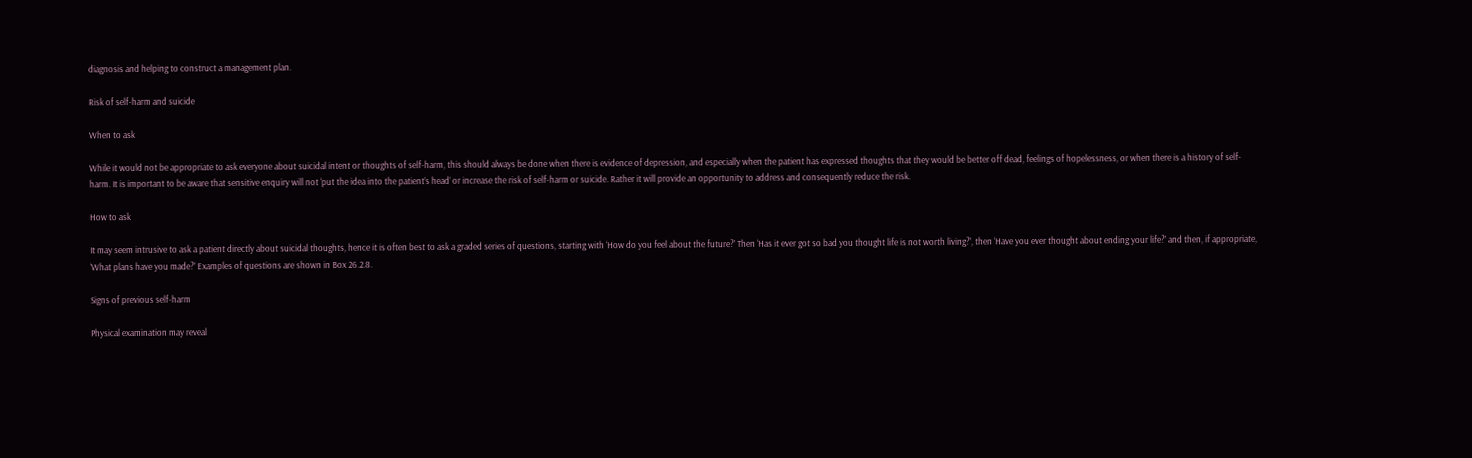diagnosis and helping to construct a management plan.

Risk of self-harm and suicide

When to ask

While it would not be appropriate to ask everyone about suicidal intent or thoughts of self-harm, this should always be done when there is evidence of depression, and especially when the patient has expressed thoughts that they would be better off dead, feelings of hopelessness, or when there is a history of self-harm. It is important to be aware that sensitive enquiry will not ‘put the idea into the patient’s head’ or increase the risk of self-harm or suicide. Rather it will provide an opportunity to address and consequently reduce the risk.

How to ask

It may seem intrusive to ask a patient directly about suicidal thoughts, hence it is often best to ask a graded series of questions, starting with ‘How do you feel about the future?’ Then ‘Has it ever got so bad you thought life is not worth living?’, then ‘Have you ever thought about ending your life?’ and then, if appropriate, ‘What plans have you made?’ Examples of questions are shown in Box 26.2.8.

Signs of previous self-harm

Physical examination may reveal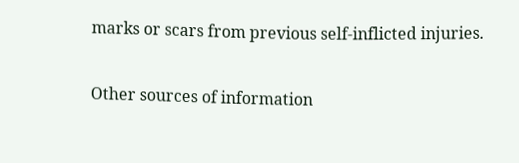marks or scars from previous self-inflicted injuries.

Other sources of information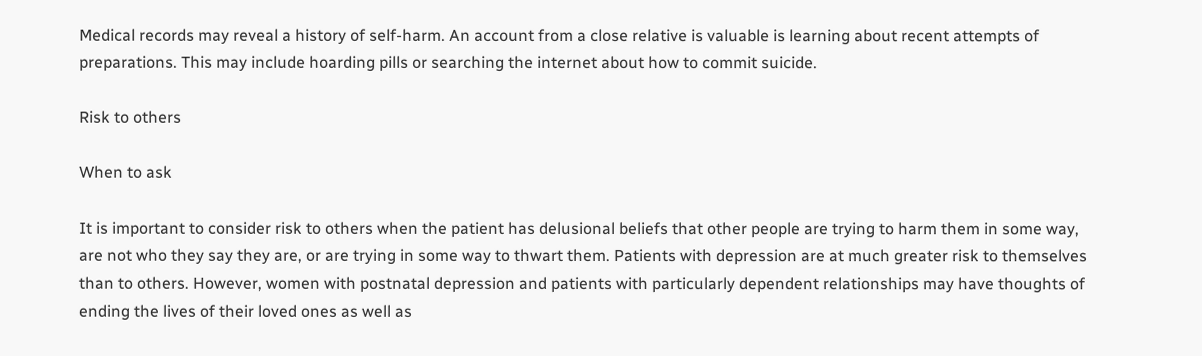Medical records may reveal a history of self-harm. An account from a close relative is valuable is learning about recent attempts of preparations. This may include hoarding pills or searching the internet about how to commit suicide.

Risk to others

When to ask

It is important to consider risk to others when the patient has delusional beliefs that other people are trying to harm them in some way, are not who they say they are, or are trying in some way to thwart them. Patients with depression are at much greater risk to themselves than to others. However, women with postnatal depression and patients with particularly dependent relationships may have thoughts of ending the lives of their loved ones as well as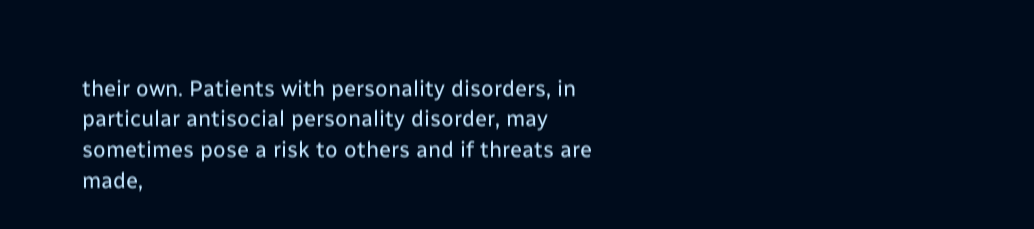their own. Patients with personality disorders, in particular antisocial personality disorder, may sometimes pose a risk to others and if threats are made,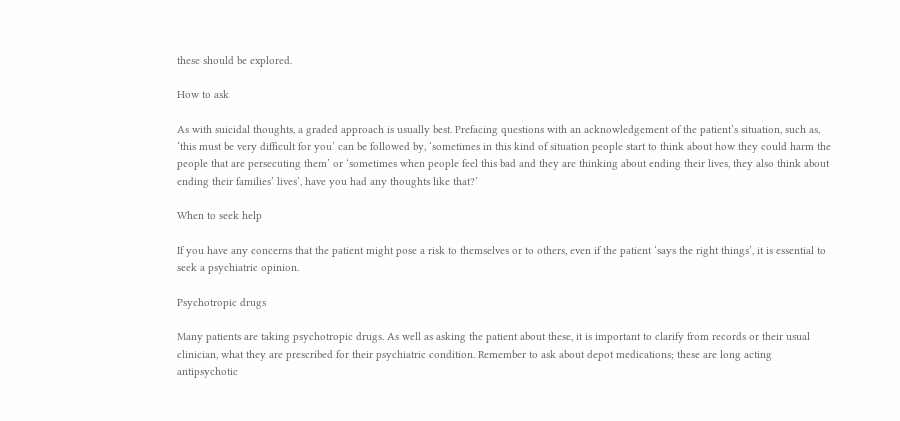these should be explored.

How to ask

As with suicidal thoughts, a graded approach is usually best. Prefacing questions with an acknowledgement of the patient’s situation, such as, ‘this must be very difficult for you’ can be followed by, ‘sometimes in this kind of situation people start to think about how they could harm the people that are persecuting them’ or ‘sometimes when people feel this bad and they are thinking about ending their lives, they also think about ending their families’ lives’, have you had any thoughts like that?’

When to seek help

If you have any concerns that the patient might pose a risk to themselves or to others, even if the patient ‘says the right things’, it is essential to seek a psychiatric opinion.

Psychotropic drugs

Many patients are taking psychotropic drugs. As well as asking the patient about these, it is important to clarify from records or their usual clinician, what they are prescribed for their psychiatric condition. Remember to ask about depot medications; these are long acting antipsychotic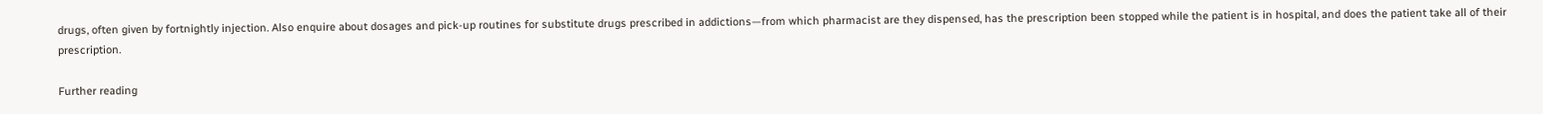drugs, often given by fortnightly injection. Also enquire about dosages and pick-up routines for substitute drugs prescribed in addictions—from which pharmacist are they dispensed, has the prescription been stopped while the patient is in hospital, and does the patient take all of their prescription.

Further reading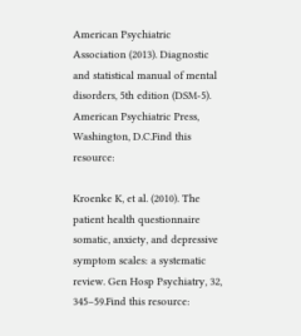American Psychiatric Association (2013). Diagnostic and statistical manual of mental disorders, 5th edition (DSM-5). American Psychiatric Press, Washington, D.C.Find this resource:

Kroenke K, et al. (2010). The patient health questionnaire somatic, anxiety, and depressive symptom scales: a systematic review. Gen Hosp Psychiatry, 32, 345–59.Find this resource: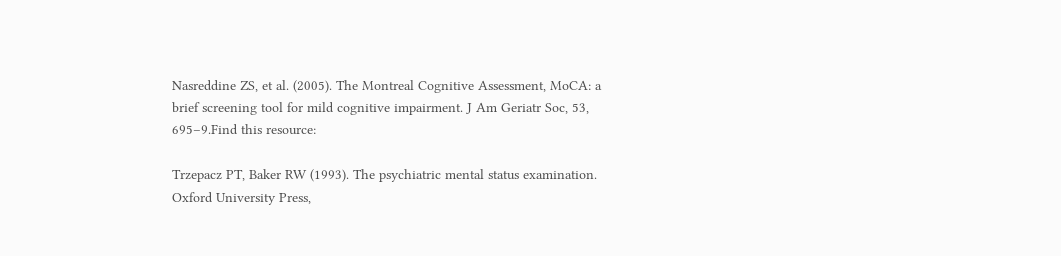Nasreddine ZS, et al. (2005). The Montreal Cognitive Assessment, MoCA: a brief screening tool for mild cognitive impairment. J Am Geriatr Soc, 53, 695–9.Find this resource:

Trzepacz PT, Baker RW (1993). The psychiatric mental status examination. Oxford University Press,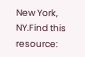New York, NY.Find this resource: